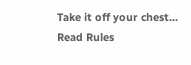Take it off your chest...
Read Rules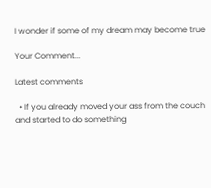I wonder if some of my dream may become true

Your Comment...

Latest comments

  • If you already moved your ass from the couch and started to do something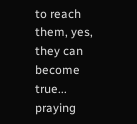to reach them, yes, they can become true... praying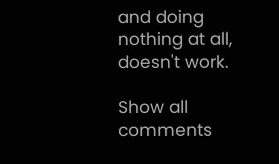and doing nothing at all, doesn't work.

Show all comments